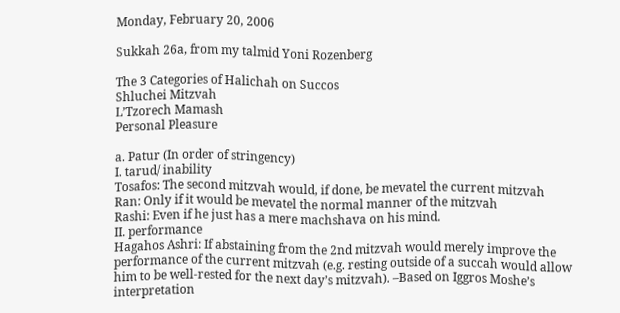Monday, February 20, 2006

Sukkah 26a, from my talmid Yoni Rozenberg

The 3 Categories of Halichah on Succos
Shluchei Mitzvah
L’Tzorech Mamash
Personal Pleasure

a. Patur (In order of stringency)
I. tarud/ inability
Tosafos: The second mitzvah would, if done, be mevatel the current mitzvah
Ran: Only if it would be mevatel the normal manner of the mitzvah
Rashi: Even if he just has a mere machshava on his mind.
II. performance
Hagahos Ashri: If abstaining from the 2nd mitzvah would merely improve the performance of the current mitzvah (e.g. resting outside of a succah would allow him to be well-rested for the next day’s mitzvah). –Based on Iggros Moshe’s interpretation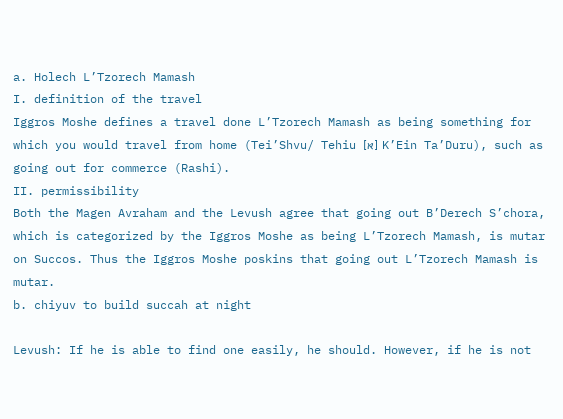a. Holech L’Tzorech Mamash
I. definition of the travel
Iggros Moshe defines a travel done L’Tzorech Mamash as being something for which you would travel from home (Tei’Shvu/ Tehiu [אּ] K’Ein Ta’Duru), such as going out for commerce (Rashi).
II. permissibility
Both the Magen Avraham and the Levush agree that going out B’Derech S’chora, which is categorized by the Iggros Moshe as being L’Tzorech Mamash, is mutar on Succos. Thus the Iggros Moshe poskins that going out L’Tzorech Mamash is mutar.
b. chiyuv to build succah at night

Levush: If he is able to find one easily, he should. However, if he is not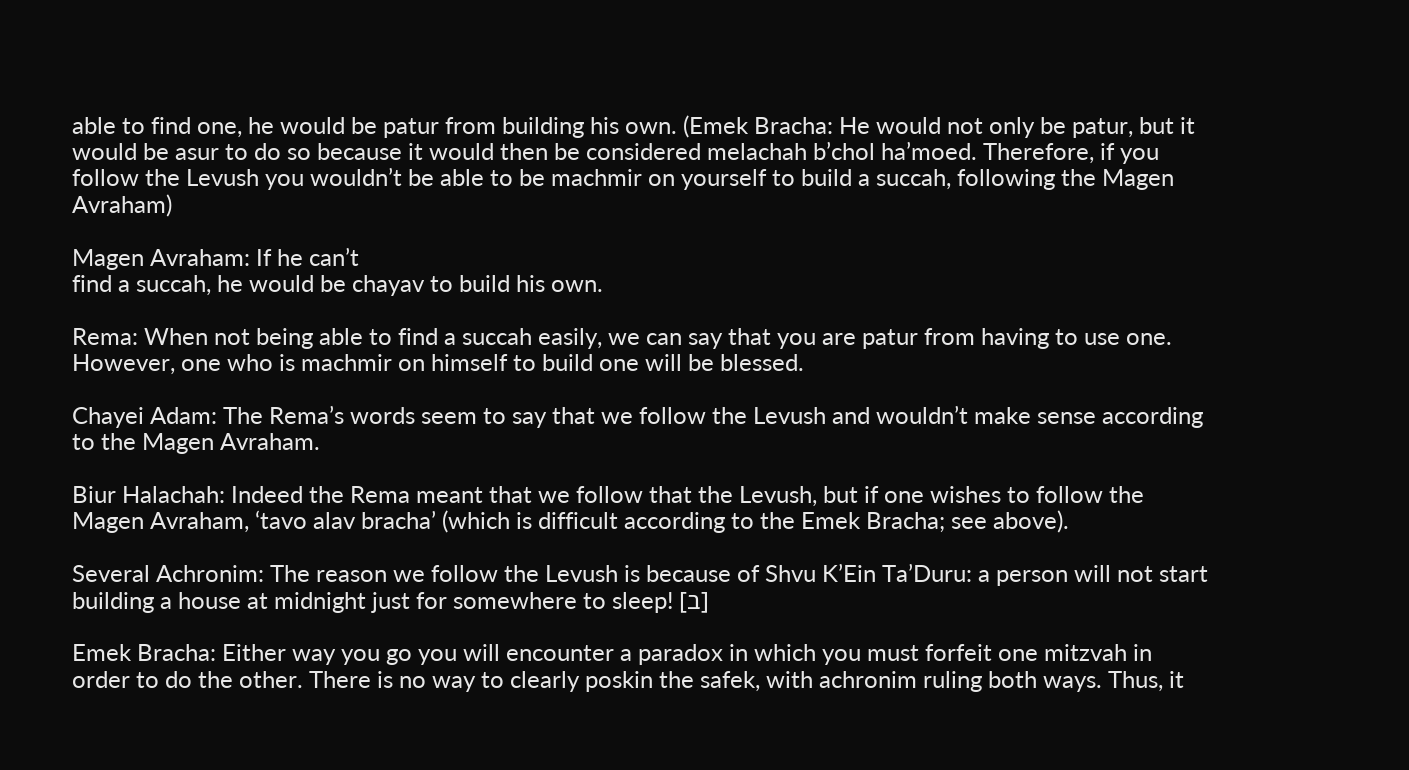able to find one, he would be patur from building his own. (Emek Bracha: He would not only be patur, but it would be asur to do so because it would then be considered melachah b’chol ha’moed. Therefore, if you follow the Levush you wouldn’t be able to be machmir on yourself to build a succah, following the Magen Avraham)

Magen Avraham: If he can’t
find a succah, he would be chayav to build his own.

Rema: When not being able to find a succah easily, we can say that you are patur from having to use one. However, one who is machmir on himself to build one will be blessed.

Chayei Adam: The Rema’s words seem to say that we follow the Levush and wouldn’t make sense according to the Magen Avraham.

Biur Halachah: Indeed the Rema meant that we follow that the Levush, but if one wishes to follow the Magen Avraham, ‘tavo alav bracha’ (which is difficult according to the Emek Bracha; see above).

Several Achronim: The reason we follow the Levush is because of Shvu K’Ein Ta’Duru: a person will not start building a house at midnight just for somewhere to sleep! [ב]

Emek Bracha: Either way you go you will encounter a paradox in which you must forfeit one mitzvah in order to do the other. There is no way to clearly poskin the safek, with achronim ruling both ways. Thus, it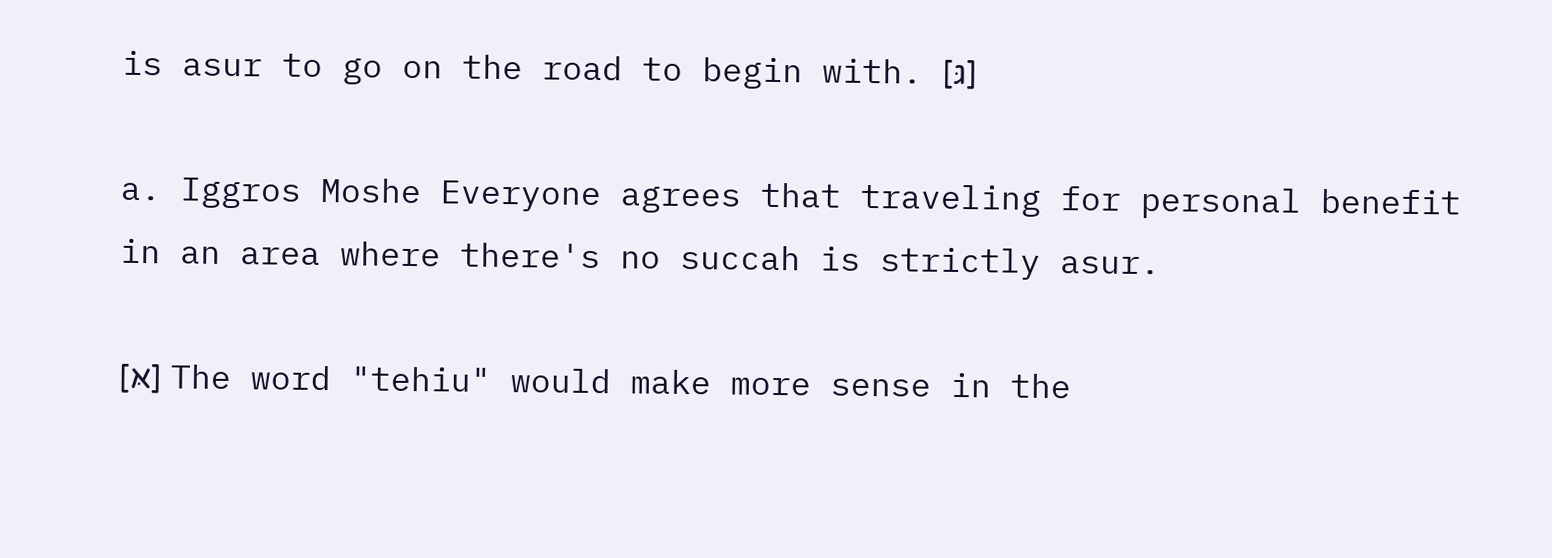is asur to go on the road to begin with. [גּ]

a. Iggros Moshe Everyone agrees that traveling for personal benefit in an area where there's no succah is strictly asur.

[אּ] The word "tehiu" would make more sense in the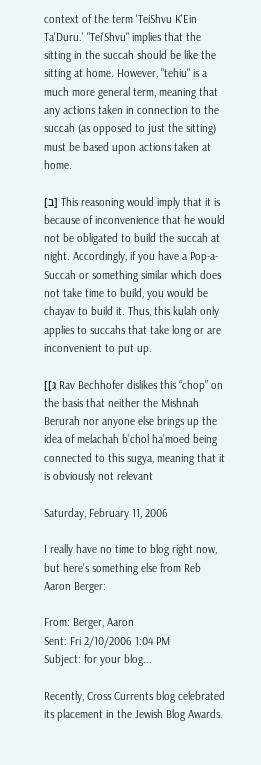context of the term 'TeiShvu K'Ein Ta'Duru.' "Tei'Shvu" implies that the sitting in the succah should be like the sitting at home. However, "tehiu" is a much more general term, meaning that any actions taken in connection to the succah (as opposed to just the sitting) must be based upon actions taken at home.

[ב] This reasoning would imply that it is because of inconvenience that he would not be obligated to build the succah at night. Accordingly, if you have a Pop-a-Succah or something similar which does not take time to build, you would be chayav to build it. Thus, this kulah only applies to succahs that take long or are inconvenient to put up.

[[גּ Rav Bechhofer dislikes this “chop” on the basis that neither the Mishnah Berurah nor anyone else brings up the idea of melachah b’chol ha’moed being connected to this sugya, meaning that it is obviously not relevant

Saturday, February 11, 2006

I really have no time to blog right now, but here's something else from Reb Aaron Berger:

From: Berger, Aaron
Sent: Fri 2/10/2006 1:04 PM
Subject: for your blog...

Recently, Cross Currents blog celebrated its placement in the Jewish Blog Awards.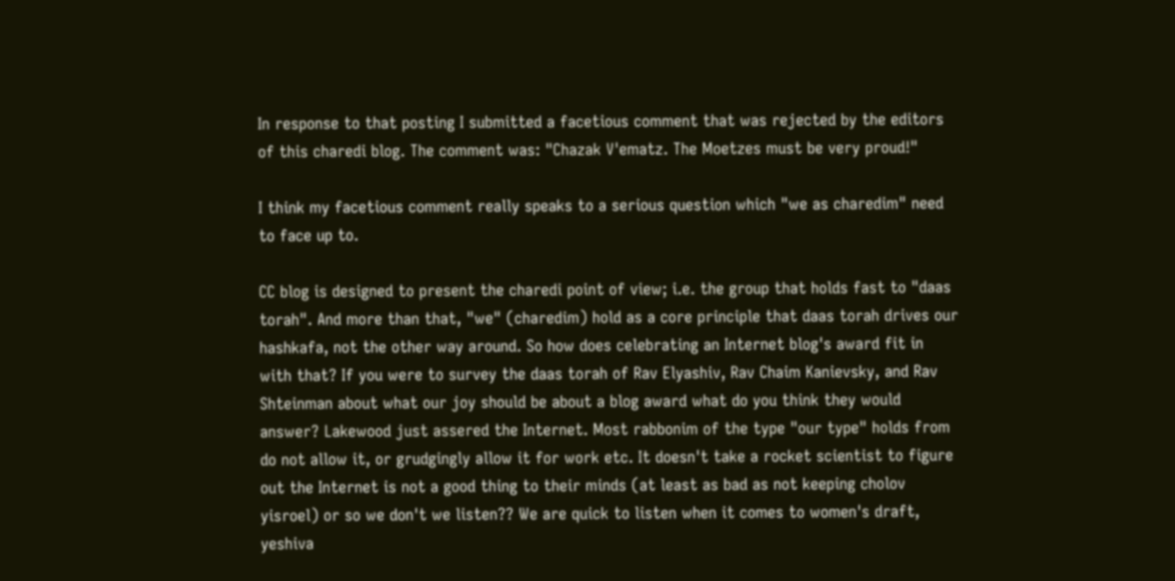In response to that posting I submitted a facetious comment that was rejected by the editors of this charedi blog. The comment was: "Chazak V'ematz. The Moetzes must be very proud!"

I think my facetious comment really speaks to a serious question which "we as charedim" need to face up to.

CC blog is designed to present the charedi point of view; i.e. the group that holds fast to "daas torah". And more than that, "we" (charedim) hold as a core principle that daas torah drives our hashkafa, not the other way around. So how does celebrating an Internet blog's award fit in with that? If you were to survey the daas torah of Rav Elyashiv, Rav Chaim Kanievsky, and Rav Shteinman about what our joy should be about a blog award what do you think they would answer? Lakewood just assered the Internet. Most rabbonim of the type "our type" holds from do not allow it, or grudgingly allow it for work etc. It doesn't take a rocket scientist to figure out the Internet is not a good thing to their minds (at least as bad as not keeping cholov yisroel) or so we don't we listen?? We are quick to listen when it comes to women's draft, yeshiva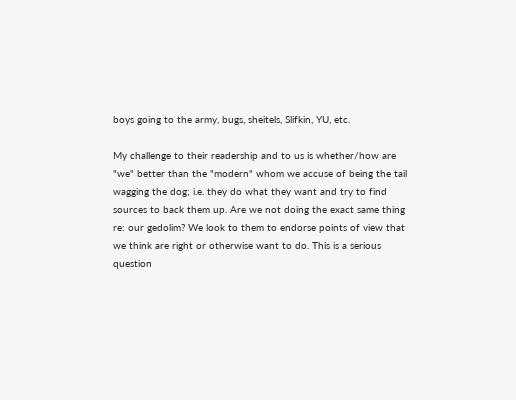boys going to the army, bugs, sheitels, Slifkin, YU, etc.

My challenge to their readership and to us is whether/how are "we" better than the "modern" whom we accuse of being the tail wagging the dog; i.e. they do what they want and try to find sources to back them up. Are we not doing the exact same thing re: our gedolim? We look to them to endorse points of view that we think are right or otherwise want to do. This is a serious question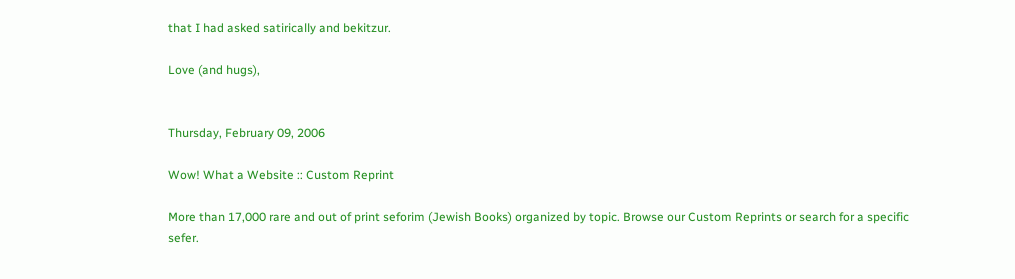that I had asked satirically and bekitzur.

Love (and hugs),


Thursday, February 09, 2006

Wow! What a Website :: Custom Reprint

More than 17,000 rare and out of print seforim (Jewish Books) organized by topic. Browse our Custom Reprints or search for a specific sefer.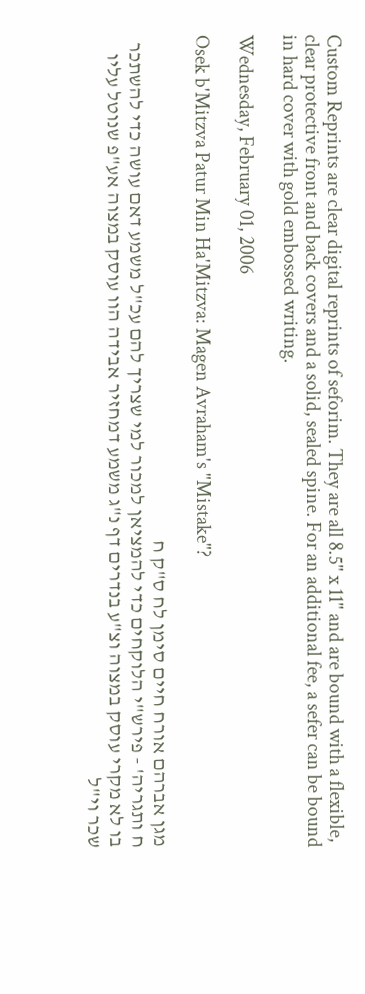Custom Reprints are clear digital reprints of seforim. They are all 8.5" x 11" and are bound with a flexible, clear protective front and back covers and a solid, sealed spine. For an additional fee, a sefer can be bound in hard cover with gold embossed writing.

Wednesday, February 01, 2006

Osek b'Mitzva Patur Min Ha'Mitzva: Magen Avraham's "Mistake"?

מגן אברהם אורח חיים סימן לח ס"ק ח
ח ותגריה' - פירש"י הלוקחים כדי להמציאן למכור למי שצריך להם עכ"ל משמע דאם עושה כדי להשתכר בו לא מקרי עוסק במצוה וצ"ע בנדרים דף נ"ג משמע דמחזיר אבידה הוו עוסק במצוה אע"פ שנוטל עליו שכר וי"ל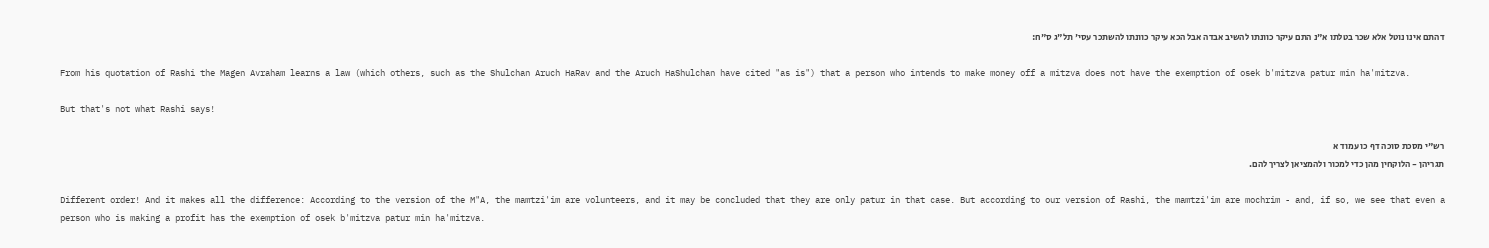דהתם אינו נוטל אלא שכר בטלתו א"נ התם עיקר כוונתו להשיב אבדה אבל הכא עיקר כוונתו להשתכר עסי' תל"ג ס"ח:

From his quotation of Rashi the Magen Avraham learns a law (which others, such as the Shulchan Aruch HaRav and the Aruch HaShulchan have cited "as is") that a person who intends to make money off a mitzva does not have the exemption of osek b'mitzva patur min ha'mitzva.

But that's not what Rashi says!

רש"י מסכת סוכה דף כו עמוד א
תגריהן - הלוקחין מהן כדי למכור ולהמציאן לצריך להם.

Different order! And it makes all the difference: According to the version of the M"A, the mamtzi'im are volunteers, and it may be concluded that they are only patur in that case. But according to our version of Rashi, the mamtzi'im are mochrim - and, if so, we see that even a person who is making a profit has the exemption of osek b'mitzva patur min ha'mitzva.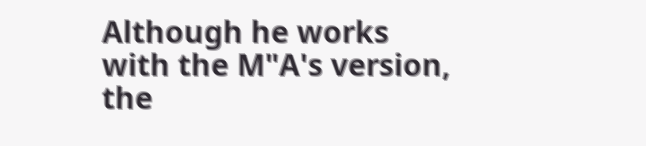Although he works with the M"A's version, the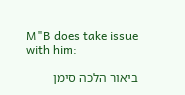M"B does take issue with him:

ביאור הלכה סימן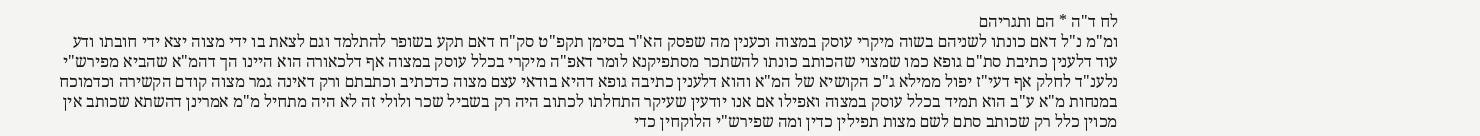לח ד"ה * הם ותגריהם
ומ"מ נ"ל דאם כונתו לשניהם בשוה מיקרי עוסק במצוה וכענין מה שפסק הא"ר בסימן תקפ"ט סק"ח דאם תקע בשופר להתלמד וגם לצאת בו ידי מצוה יצא ידי חובתו ודע עוד דלענין כתיבת סת"ם גופא כמו שמצוי שהכותב כונתו להשתכר מסתפיקנא לומר דאפ"ה מיקרי בכלל עוסק במצוה אף דלכאורה הוא היינו הך דהמ"א שהביא מפירש"י נלענ"ד לחלק אף דעי"ז יפול ממילא ג"כ הקושיא של המ"א והוא דלענין כתיבה גופא דהיא בודאי עצם מצוה כדכתיב וכתבתם ורק דאינה גמר מצוה קודם הקשירה וכדמוכח במנחות מ"א ע"ב הוא תמיד בכלל עוסק במצוה ואפילו אם אנו יודעין שעיקר התחלתו לכתוב היה רק בשביל שכר ולולי זה לא היה מתחיל מ"מ אמרינן דהשתא שכותב אין מכוין כלל רק שכותב סתם לשם מצות תפילין כדין ומה שפירש"י הלוקחין כדי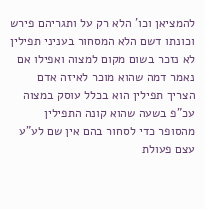להמציאן וכו' הלא רק על ותגריהם פירש וכונתו דשם הלא המסחור בעניני תפילין לא נזכר בשום מקום למצוה ואפילו אם נאמר דמה שהוא מוכר לאיזה אדם הצריך תפילין הוא בכלל עוסק במצוה עכ"פ בשעה שהוא קונה התפילין מהסופר כדי לסחור בהם אין שם לע"ע עצם פעולת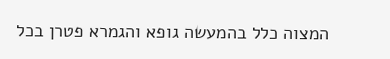המצוה כלל בהמעשה גופא והגמרא פטרן בכל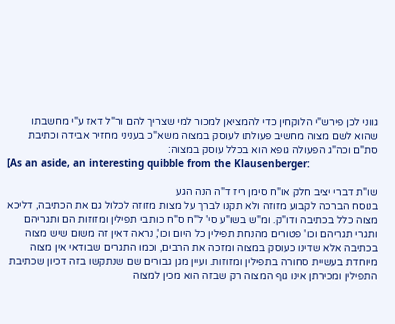גווני לכן פירש"י הלוקחין כדי להמציאן למכור למי שצריך להם ור"ל דאז ע"י מחשבתו שהוא לשם מצוה מחשיב פעולתו לעוסק במצוה משא"כ בעניני מחזיר אבידה וכתיבת סת"ם וכה"ג הפעולה גופא הוא בכלל עוסק במצוה:
[As an aside, an interesting quibble from the Klausenberger:

שו"ת דברי יציב חלק או"ח סימן ריז ד"ה הנה הגע
בנוסח הברכה לקבוע מזוזה ולא תקנו לברך על מצות מזוזה לכלול גם את הכתיבה, דליכא מצוה כלל בכתיבה ודו"ק. ומ"ש בשו"ע סי' ל"ח ס"ח כותבי תפילין ומזוזות הם ותגריהם ותגרי תגריהם וכו' פטורים מהנחת תפילין כל היום וכו', נראה דאין זה משום שיש מצוה בכתיבה אלא שדינו כעוסק במצוה ומזכה את הרבים, וכמו התגרים שבודאי אין מצוה מיוחדת בעשיית סחורה בתפילין ומזוזות. ועיין מגן גבורים שם שנתקשו בזה דכיון שכתיבת התפילין ומכירתן אינו גוף המצוה רק שבזה הוא מכין למצוה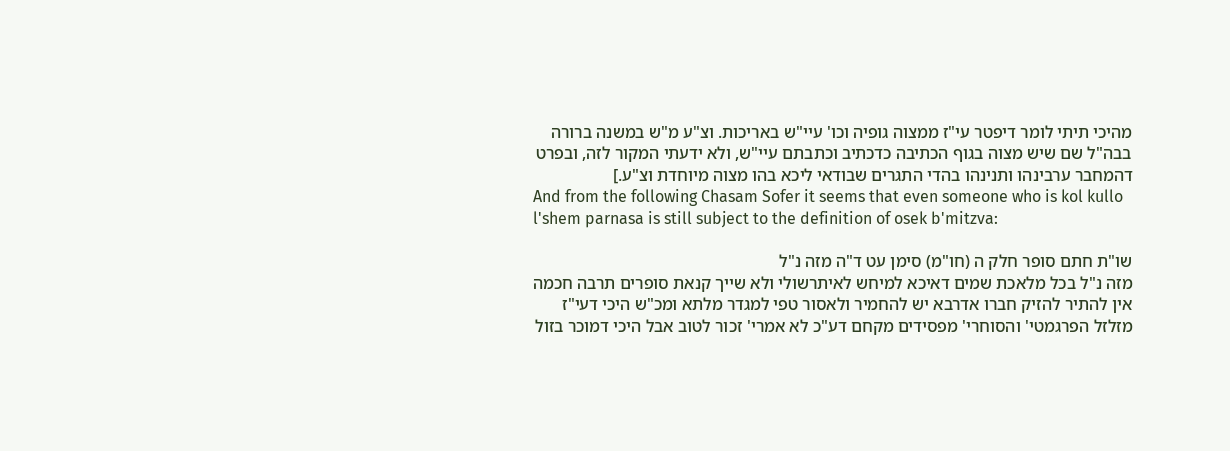מהיכי תיתי לומר דיפטר עי"ז ממצוה גופיה וכו' עיי"ש באריכות. וצ"ע מ"ש במשנה ברורה בבה"ל שם שיש מצוה בגוף הכתיבה כדכתיב וכתבתם עיי"ש, ולא ידעתי המקור לזה, ובפרט דהמחבר ערבינהו ותנינהו בהדי התגרים שבודאי ליכא בהו מצוה מיוחדת וצ"ע.]
And from the following Chasam Sofer it seems that even someone who is kol kullo l'shem parnasa is still subject to the definition of osek b'mitzva:

שו"ת חתם סופר חלק ה (חו"מ) סימן עט ד"ה מזה נ"ל
מזה נ"ל בכל מלאכת שמים דאיכא למיחש לאיתרשולי ולא שייך קנאת סופרים תרבה חכמה אין להתיר להזיק חברו אדרבא יש להחמיר ולאסור טפי למגדר מלתא ומכ"ש היכי דעי"ז מזלזל הפרגמטי' והסוחרי' מפסידים מקחם דע"כ לא אמרי' זכור לטוב אבל היכי דמוכר בזול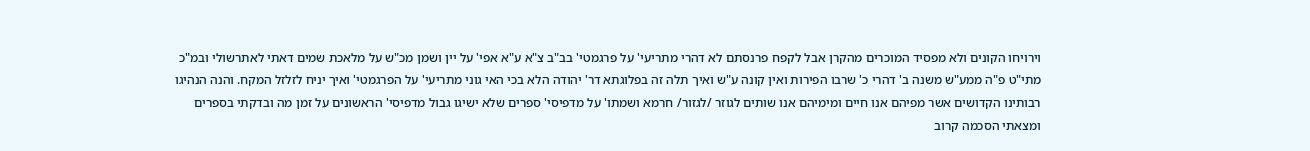וירויחו הקונים ולא מפסיד המוכרים מהקרן אבל לקפח פרנסתם לא דהרי מתריעי' על פרגמטי' בב"ב צ"א ע"א אפי' על יין ושמן מכ"ש על מלאכת שמים דאתי לאתרשולי ובמ"כ מתי"ט פ"ה ממע"ש משנה ב' דהרי כ' שרבו הפירות ואין קונה ע"ש ואיך תלה זה בפלוגתא דר' יהודה הלא בכי האי גוני מתריעי' על הפרגמטי' ואיך יניח לזלזל המקח. והנה הנהיגו רבותינו הקדושים אשר מפיהם אנו חיים ומימיהם אנו שותים לגוזר /לגזור/ חרמא ושמתו' על מדפיסי' ספרים שלא ישיגו גבול מדפיסי' הראשונים על זמן מה ובדקתי בספרים ומצאתי הסכמה קרוב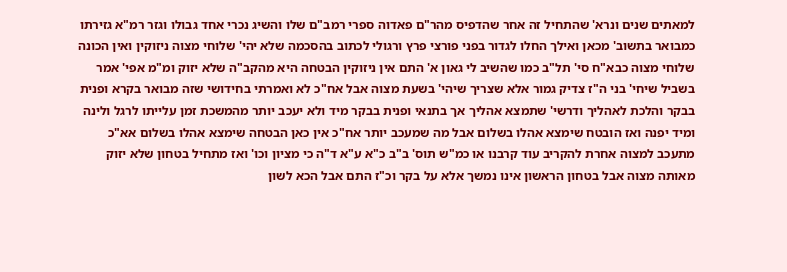למאתים שנים ונרא' שהתחיל זה אחר שהדפיס מהר"ם פאדוה ספרי רמב"ם שלו והשיג נכרי אחד גבולו וגזר רמ"א גזירתו כמבואר בתשוב' מכאן ואילך החלו לגדור בפני פורצי פרץ ורגולי לכתוב בהסכמה שלא יהי' שלוחי מצוה ניזוקין ואין הכונה שלוחי מצוה כבא"ח סי' תל"ב כמו שהשיב לי גאון א' התם אין ניזוקין הבטחה היא מהקב"ה שלא יזוק ומ"מ אפי' אמר בשביל שיחי' בני ה"ז צדיק גמור אלא שצריך שיהי' בשעת מצוה אבל אח"כ לא ואמרתי בחידושי שזה מבואר בקרא ופנית בבקר והלכת לאהליך ודרשי' שתמצא אהליך אך בתנאי ופנית בבקר מיד ולא יעכב יותר מהמשכת זמן עלייתו לרגל ולינה ומיד יפנה ואז הובטח שימצא אהלו בשלום אבל מה שמעכב יותר אח"כ אין כאן הבטחה שימצא אהלו בשלום אא"כ מתעכב למצוה אחרת להקריב עוד קרבנו או כמ"ש תוס' ב"ב כ"א ע"א ד"ה כי מציון וכו' ואז מתחיל בטחון שלא יזוק מאותה מצוה אבל בטחון הראשון אינו נמשך אלא על בקר וכ"ז התם אבל הכא לשון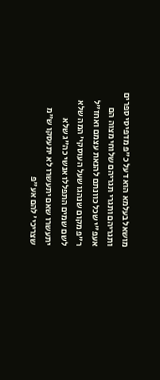מושאל בעלמא הוא דעל כ"פ מדפיסי ספרים ותגריהם ותגרי תגריהם שלוחי מצוה הם אעפ"י שכל כוונתם להנאת עצמם ואחז"ל ר"פ מקום שנהגו שעל העוסקי' המה שלא לשם שמים התפללו אנשי כה"ג שלא יתעשרו שאם יתעשרו לא יתעסקו ש"מ שצריכי' להם אע"פ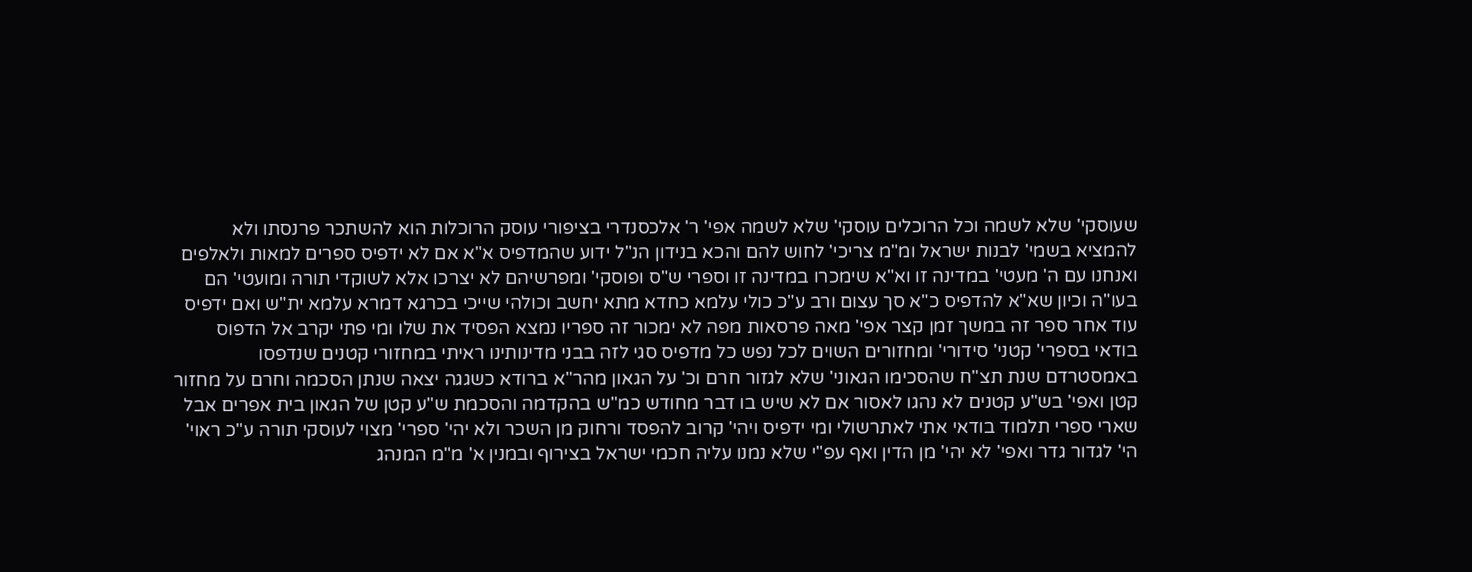שעוסקי' שלא לשמה וכל הרוכלים עוסקי' שלא לשמה אפי' ר' אלכסנדרי בציפורי עוסק הרוכלות הוא להשתכר פרנסתו ולא להמציא בשמי' לבנות ישראל ומ"מ צריכי' לחוש להם והכא בנידון הנ"ל ידוע שהמדפיס א"א אם לא ידפיס ספרים למאות ולאלפים ואנחנו עם ה' מעטי' במדינה זו וא"א שימכרו במדינה זו וספרי ש"ס ופוסקי' ומפרשיהם לא יצרכו אלא לשוקדי תורה ומועטי' הם בעו"ה וכיון שא"א להדפיס כ"א סך עצום ורב ע"כ כולי עלמא כחדא מתא יחשב וכולהי שייכי בכרגא דמרא עלמא ית"ש ואם ידפיס עוד אחר ספר זה במשך זמן קצר אפי' מאה פרסאות מפה לא ימכור זה ספריו נמצא הפסיד את שלו ומי פתי יקרב אל הדפוס בודאי בספרי' קטני' סידורי' ומחזורים השוים לכל נפש כל מדפיס סגי לזה בבני מדינותינו ראיתי במחזורי קטנים שנדפסו באמסטרדם שנת תצ"ח שהסכימו הגאוני' שלא לגזור חרם וכ' על הגאון מהר"א ברודא כשגגה יצאה שנתן הסכמה וחרם על מחזור קטן ואפי' בש"ע קטנים לא נהגו לאסור אם לא שיש בו דבר מחודש כמ"ש בהקדמה והסכמת ש"ע קטן של הגאון בית אפרים אבל שארי ספרי תלמוד בודאי אתי לאתרשולי ומי ידפיס ויהי' קרוב להפסד ורחוק מן השכר ולא יהי' ספרי' מצוי לעוסקי תורה ע"כ ראוי' הי' לגדור גדר ואפי' לא יהי' מן הדין ואף עפ"י שלא נמנו עליה חכמי ישראל בצירוף ובמנין א' מ"מ המנהג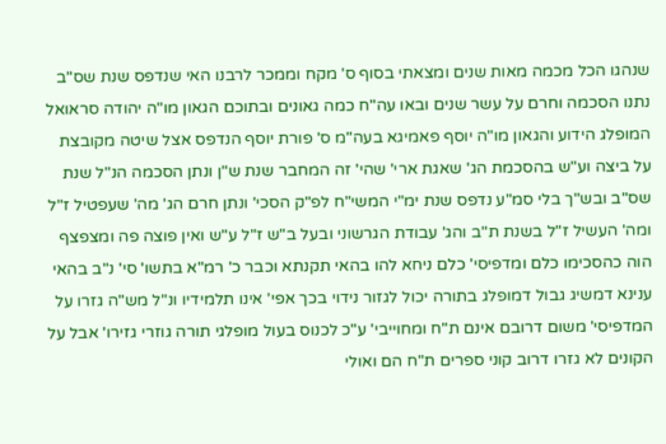שנהגו הכל מכמה מאות שנים ומצאתי בסוף ס' מקח וממכר לרבנו האי שנדפס שנת שס"ב נתנו הסכמה וחרם על עשר שנים ובאו עה"ח כמה גאונים ובתוכם הגאון מו"ה יהודה סראואל המופלג הידוע והגאון מו"ה יוסף פאמיגא בעה"מ ס' פורת יוסף הנדפס אצל שיטה מקובצת על ביצה וע"ש בהסכמת הג' שאגת ארי' שהי' זה המחבר שנת ש"ן ונתן הסכמה הנ"ל שנת שס"ב ובש"ך בלי סמ"ע נדפס שנת ימ"י המשי"ח לפ"ק הסכי' ונתן חרם הג' מה' שעפטיל ז"ל ומה' העשיל ז"ל בשנת ת"ב והג' עבודת הגרשוני ובעל ב"ש ז"ל ע"ש ואין פוצה פה ומצפצף הוה כהסכימו כלם ומדפיסי' כלם ניחא להו בהאי תקנתא וכבר כ' רמ"א בתשו' סי' נ"ב בהאי ענינא דמשיג גבול דמופלג בתורה יכול לגזור נידוי בכך אפי' אינו תלמידיו ונ"ל מש"ה גזרו על המדפיסי' משום דרובם אינם ת"ח ומחוייבי' ע"כ לכנוס בעול מופלגי תורה גוזרי גזירו' אבל על הקונים לא גזרו דרוב קוני ספרים ת"ח הם ואולי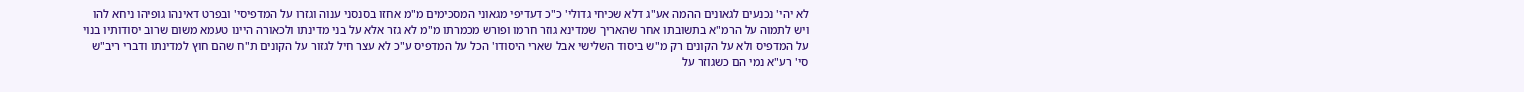לא יהי' נכנעים לגאונים ההמה אע"ג דלא שכיחי גדולי' כ"כ דעדיפי מגאוני המסכימים מ"מ אחזו בסנסני ענוה וגזרו על המדפיסי' ובפרט דאינהו גופיהו ניחא להו ויש לתמוה על הרמ"א בתשובתו אחר שהאריך שמדינא גוזר חרמו ופורש מכמרתו מ"מ לא גזר אלא על בני מדינתו ולכאורה היינו טעמא משום שרוב יסודותיו בנוי על המדפיס ולא על הקונים רק מ"ש ביסוד השלישי אבל שארי היסודו' הכל על המדפיס ע"כ לא עצר חיל לגזור על הקונים ת"ח שהם חוץ למדינתו ודברי ריב"ש סי' רע"א נמי הם כשגוזר על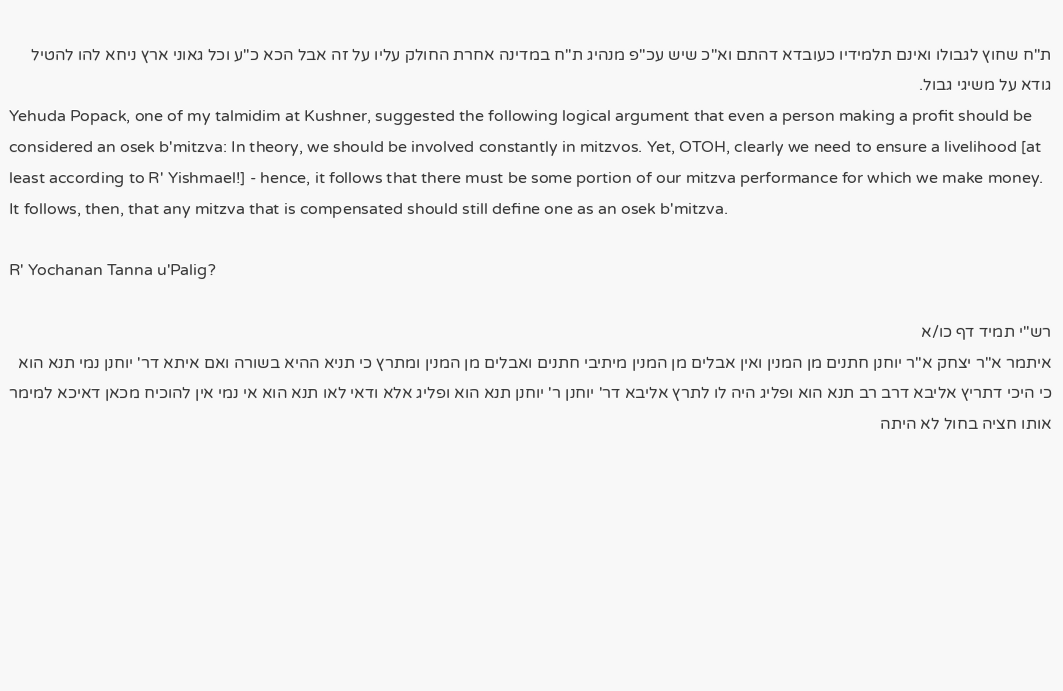ת"ח שחוץ לגבולו ואינם תלמידיו כעובדא דהתם וא"כ שיש עכ"פ מנהיג ת"ח במדינה אחרת החולק עליו על זה אבל הכא כ"ע וכל גאוני ארץ ניחא להו להטיל גודא על משיגי גבול.
Yehuda Popack, one of my talmidim at Kushner, suggested the following logical argument that even a person making a profit should be considered an osek b'mitzva: In theory, we should be involved constantly in mitzvos. Yet, OTOH, clearly we need to ensure a livelihood [at least according to R' Yishmael!] - hence, it follows that there must be some portion of our mitzva performance for which we make money. It follows, then, that any mitzva that is compensated should still define one as an osek b'mitzva.

R' Yochanan Tanna u'Palig?

רש"י תמיד דף כו/א
איתמר א"ר יצחק א"ר יוחנן חתנים מן המנין ואין אבלים מן המנין מיתיבי חתנים ואבלים מן המנין ומתרץ כי תניא ההיא בשורה ואם איתא דר' יוחנן נמי תנא הוא כי היכי דתריץ אליבא דרב רב תנא הוא ופליג היה לו לתרץ אליבא דר' יוחנן ר' יוחנן תנא הוא ופליג אלא ודאי לאו תנא הוא אי נמי אין להוכיח מכאן דאיכא למימר אותו חציה בחול לא היתה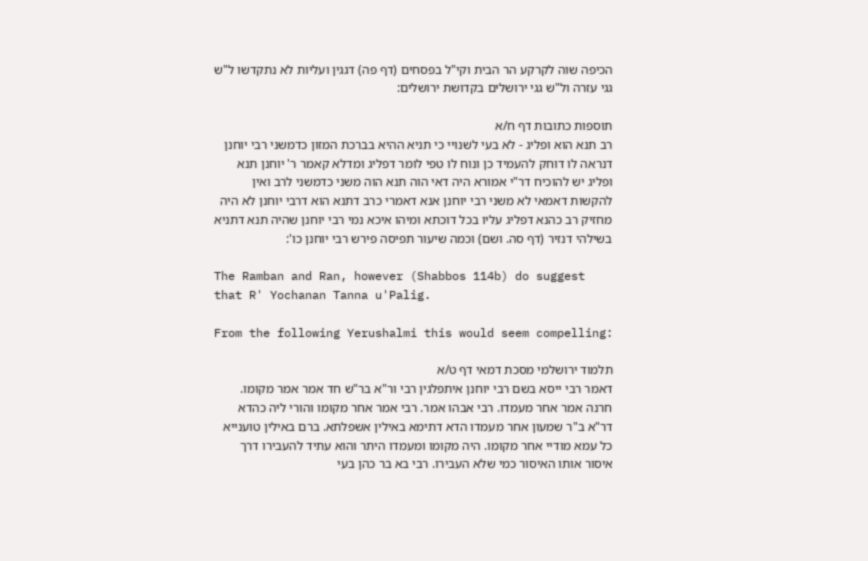הכיפה שוה לקרקע הר הבית וקי"ל בפסחים (דף פה) דגגין ועליות לא נתקדשו ל"ש גגי עזרה ול"ש גגי ירושלים בקדושת ירושלים:

תוספות כתובות דף ח/א
רב תנא הוא ופליג - לא בעי לשנויי כי תניא ההיא בברכת המזון כדמשני רבי יוחנן דנראה לו דוחק להעמיד כן ונוח לו טפי לומר דפליג ומדלא קאמר ר' יוחנן תנא ופליג יש להוכיח דר"י אמורא היה דאי הוה תנא הוה משני כדמשני לרב ואין להקשות דאמאי לא משני רבי יוחנן אנא דאמרי כרב דתנא הוא דרבי יוחנן לא היה מחזיק רב כהנא דפליג עליו בכל דוכתא ומיהו איכא נמי רבי יוחנן שהיה תנא דתניא בשילהי דנזיר (דף סה. ושם) וכמה שיעור תפיסה פירש רבי יוחנן כו':

The Ramban and Ran, however (Shabbos 114b) do suggest that R' Yochanan Tanna u'Palig.

From the following Yerushalmi this would seem compelling:

תלמוד ירושלמי מסכת דמאי דף ט/א
דאמר רבי ייסא בשם רבי יוחנן איתפלגין רבי ור"א בר"ש חד אמר אמר מקומו. חרנה אמר אחר מעמדו. רבי אבהו אמר. רבי אמר אחר מקומו והורי ליה כהדא דר"א ב"ר שמעון אחר מעמדו הדא דתימא באילין אשפלתא. ברם באילין טוענייא כל עמא מודיי אחר מקומו. היה מקומו ומעמדו היתר והוא עתיד להעבירו דרך איסור אותו האיסור כמי שלא העבירו. רבי בא בר כהן בעי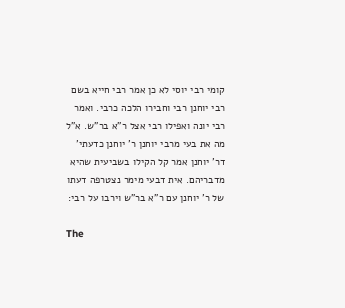קומי רבי יוסי לא כן אמר רבי חייא בשם רבי יוחנן רבי וחבירו הלכה כרבי. ואמר רבי יונה ואפילו רבי אצל ר"א בר"ש. א"ל מה את בעי מרבי יוחנן ר' יוחנן כדעתי' דר' יוחנן אמר קל הקילו בשביעית שהיא מדבריהם. אית דבעי מימר נצטרפה דעתו של ר' יוחנן עם ר"א בר"ש וירבו על רבי:

The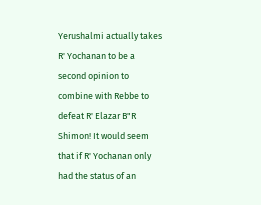Yerushalmi actually takes R' Yochanan to be a second opinion to combine with Rebbe to defeat R' Elazar B"R Shimon! It would seem that if R' Yochanan only had the status of an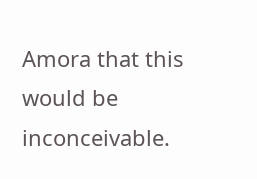Amora that this would be inconceivable.